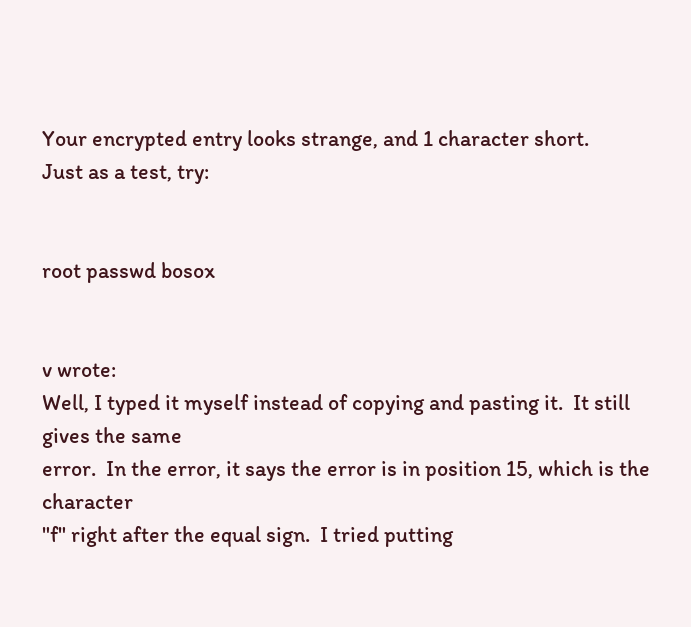Your encrypted entry looks strange, and 1 character short.
Just as a test, try:


root passwd bosox


v wrote:
Well, I typed it myself instead of copying and pasting it.  It still gives the same
error.  In the error, it says the error is in position 15, which is the character
"f" right after the equal sign.  I tried putting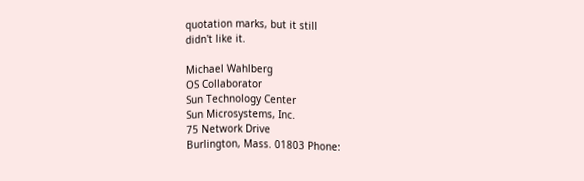quotation marks, but it still
didn't like it.

Michael Wahlberg
OS Collaborator
Sun Technology Center
Sun Microsystems, Inc.
75 Network Drive
Burlington, Mass. 01803 Phone: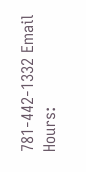781-442-1332 Email
Hours: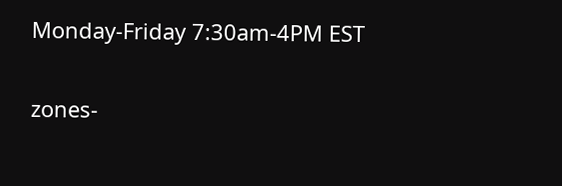Monday-Friday 7:30am-4PM EST

zones-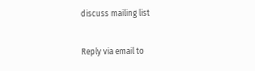discuss mailing list

Reply via email to